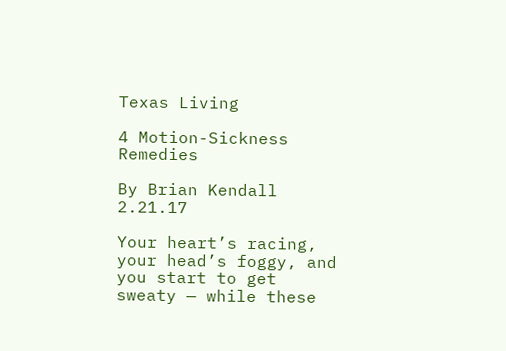Texas Living

4 Motion-Sickness Remedies

By Brian Kendall 2.21.17

Your heart’s racing, your head’s foggy, and you start to get sweaty — while these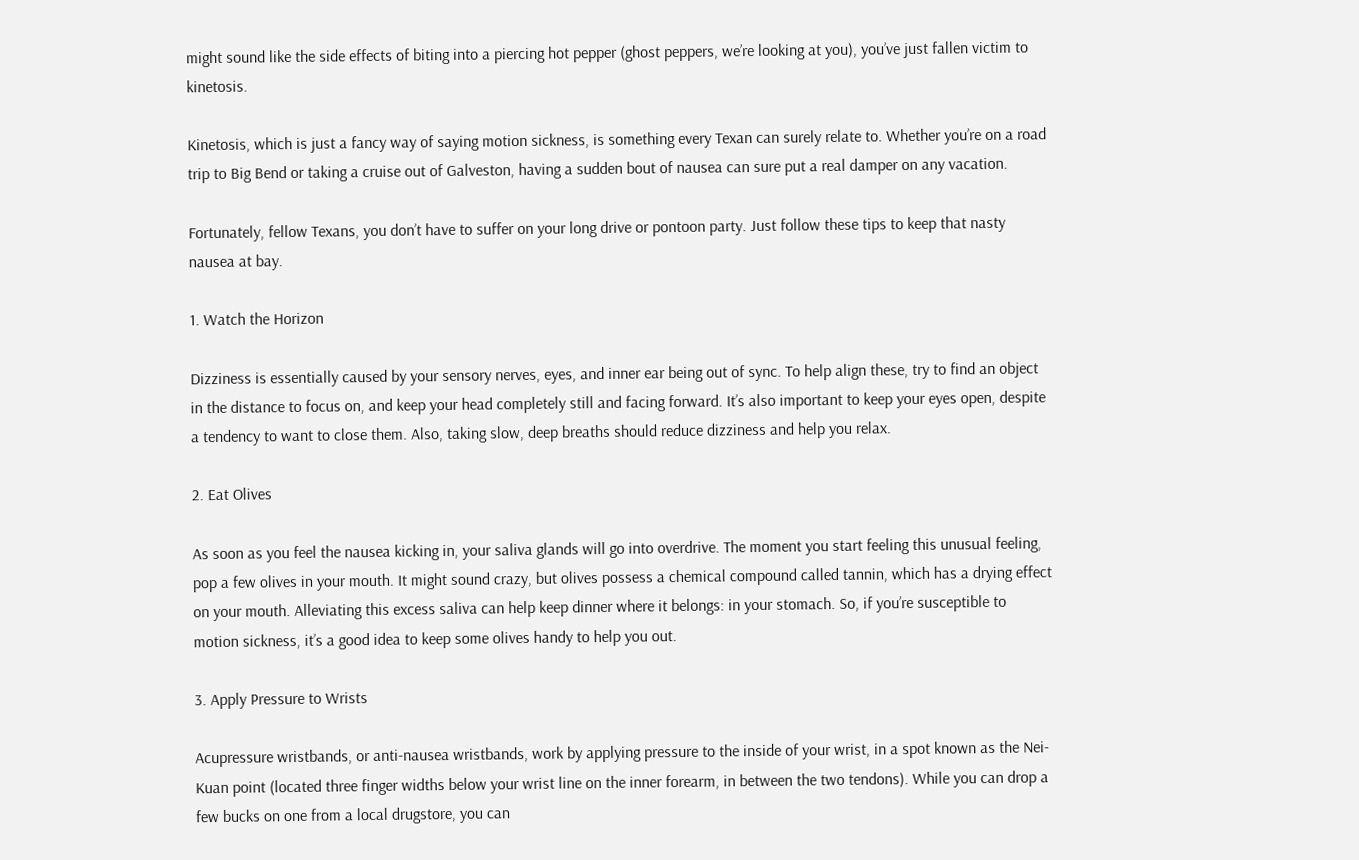might sound like the side effects of biting into a piercing hot pepper (ghost peppers, we’re looking at you), you’ve just fallen victim to kinetosis.

Kinetosis, which is just a fancy way of saying motion sickness, is something every Texan can surely relate to. Whether you’re on a road trip to Big Bend or taking a cruise out of Galveston, having a sudden bout of nausea can sure put a real damper on any vacation.

Fortunately, fellow Texans, you don’t have to suffer on your long drive or pontoon party. Just follow these tips to keep that nasty nausea at bay.

1. Watch the Horizon

Dizziness is essentially caused by your sensory nerves, eyes, and inner ear being out of sync. To help align these, try to find an object in the distance to focus on, and keep your head completely still and facing forward. It’s also important to keep your eyes open, despite a tendency to want to close them. Also, taking slow, deep breaths should reduce dizziness and help you relax.

2. Eat Olives

As soon as you feel the nausea kicking in, your saliva glands will go into overdrive. The moment you start feeling this unusual feeling, pop a few olives in your mouth. It might sound crazy, but olives possess a chemical compound called tannin, which has a drying effect on your mouth. Alleviating this excess saliva can help keep dinner where it belongs: in your stomach. So, if you’re susceptible to motion sickness, it’s a good idea to keep some olives handy to help you out.

3. Apply Pressure to Wrists

Acupressure wristbands, or anti-nausea wristbands, work by applying pressure to the inside of your wrist, in a spot known as the Nei-Kuan point (located three finger widths below your wrist line on the inner forearm, in between the two tendons). While you can drop a few bucks on one from a local drugstore, you can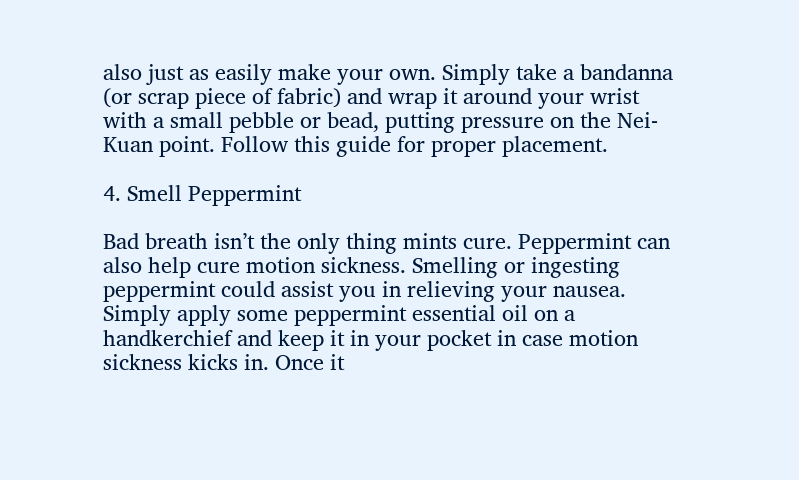also just as easily make your own. Simply take a bandanna (or scrap piece of fabric) and wrap it around your wrist with a small pebble or bead, putting pressure on the Nei-Kuan point. Follow this guide for proper placement.

4. Smell Peppermint

Bad breath isn’t the only thing mints cure. Peppermint can also help cure motion sickness. Smelling or ingesting peppermint could assist you in relieving your nausea. Simply apply some peppermint essential oil on a handkerchief and keep it in your pocket in case motion sickness kicks in. Once it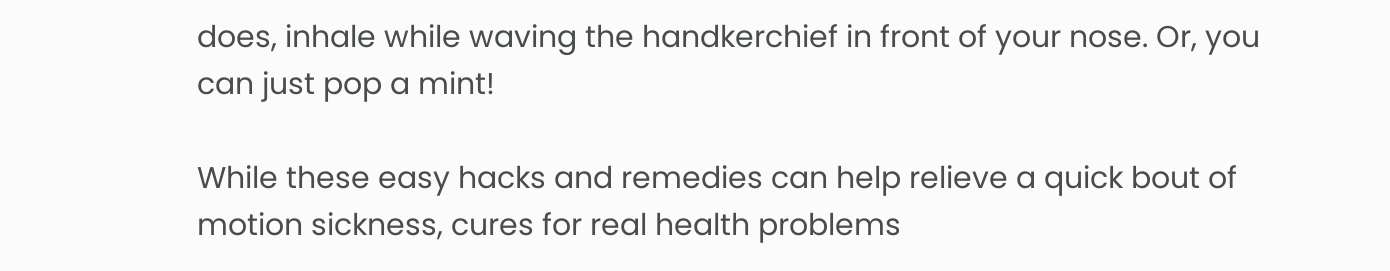does, inhale while waving the handkerchief in front of your nose. Or, you can just pop a mint!

While these easy hacks and remedies can help relieve a quick bout of motion sickness, cures for real health problems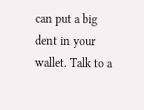can put a big dent in your wallet. Talk to a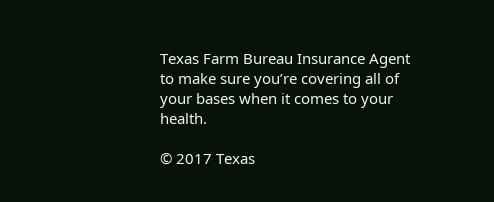Texas Farm Bureau Insurance Agent to make sure you’re covering all of your bases when it comes to your health.

© 2017 Texas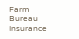Farm Bureau Insurance